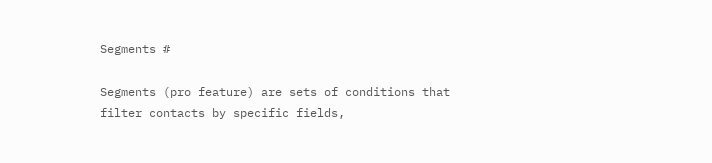Segments #

Segments (pro feature) are sets of conditions that filter contacts by specific fields,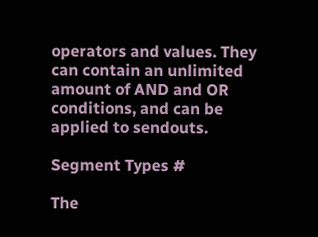operators and values. They can contain an unlimited amount of AND and OR conditions, and can be applied to sendouts.

Segment Types #

The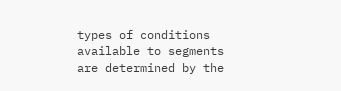types of conditions available to segments are determined by the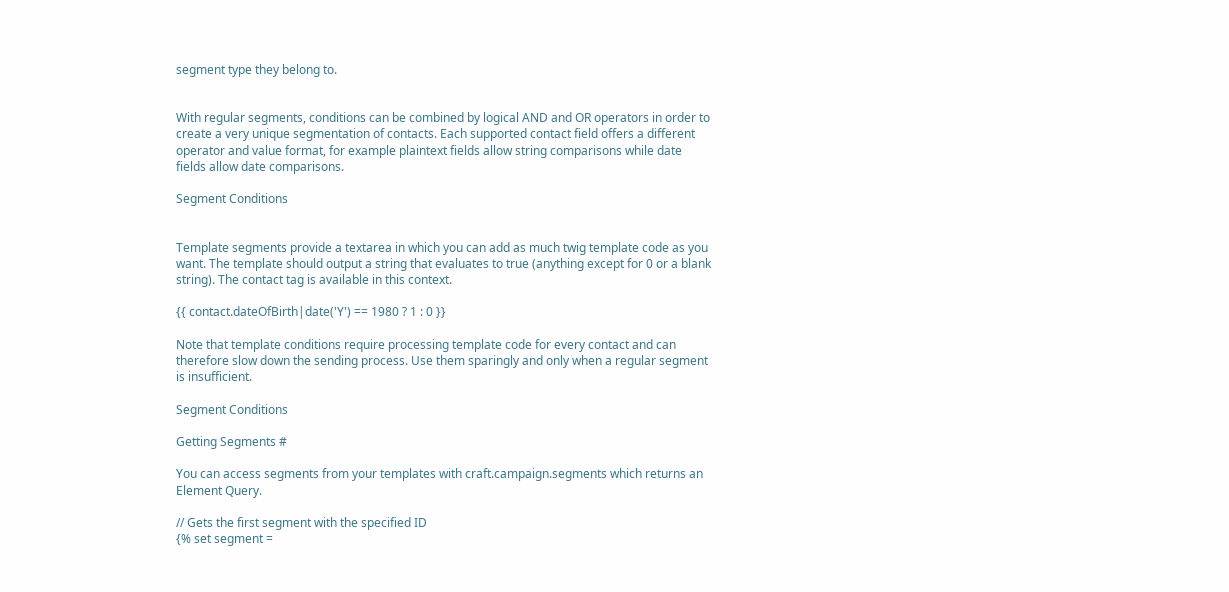segment type they belong to.


With regular segments, conditions can be combined by logical AND and OR operators in order to create a very unique segmentation of contacts. Each supported contact field offers a different operator and value format, for example plaintext fields allow string comparisons while date fields allow date comparisons.

Segment Conditions


Template segments provide a textarea in which you can add as much twig template code as you want. The template should output a string that evaluates to true (anything except for 0 or a blank string). The contact tag is available in this context.

{{ contact.dateOfBirth|date('Y') == 1980 ? 1 : 0 }}

Note that template conditions require processing template code for every contact and can therefore slow down the sending process. Use them sparingly and only when a regular segment is insufficient.

Segment Conditions

Getting Segments #

You can access segments from your templates with craft.campaign.segments which returns an Element Query.

// Gets the first segment with the specified ID
{% set segment =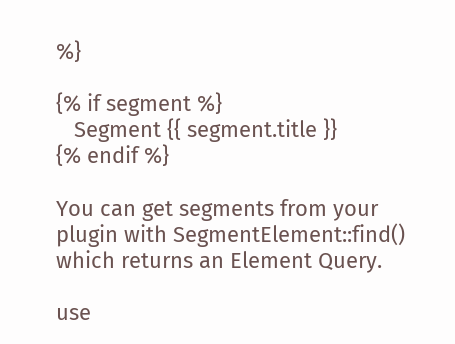%}

{% if segment %}
   Segment {{ segment.title }}
{% endif %}

You can get segments from your plugin with SegmentElement::find() which returns an Element Query.

use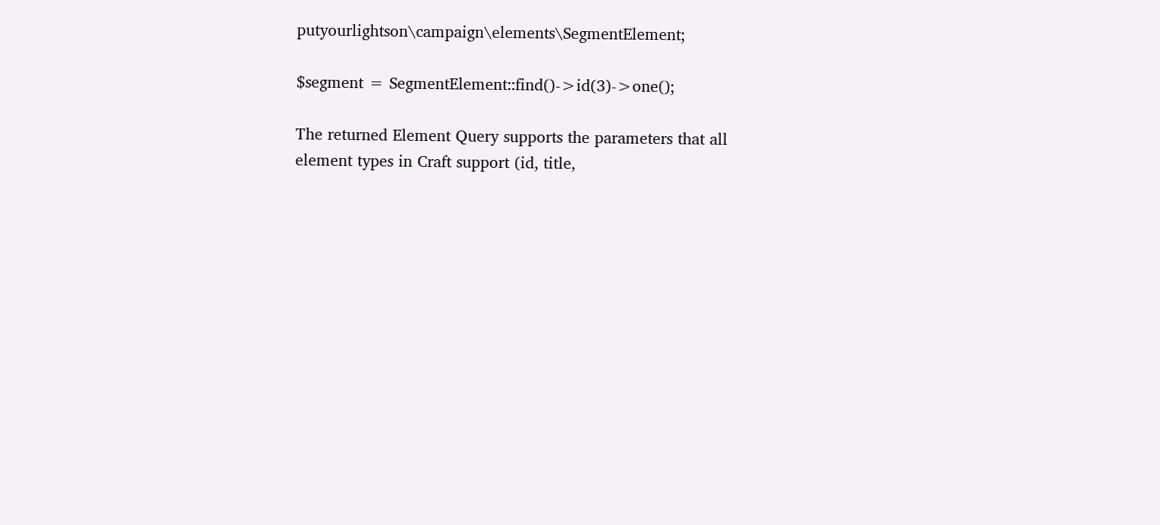putyourlightson\campaign\elements\SegmentElement;

$segment = SegmentElement::find()->id(3)->one();

The returned Element Query supports the parameters that all element types in Craft support (id, title,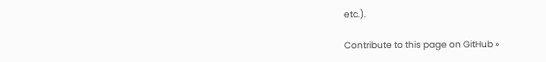etc.).

Contribute to this page on GitHub »